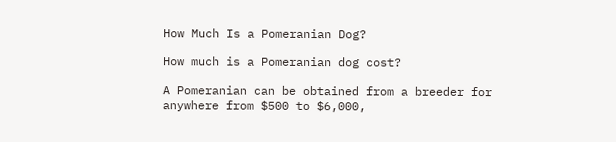How Much Is a Pomeranian Dog?

How much is a Pomeranian dog cost?

A Pomeranian can be obtained from a breeder for anywhere from $500 to $6,000,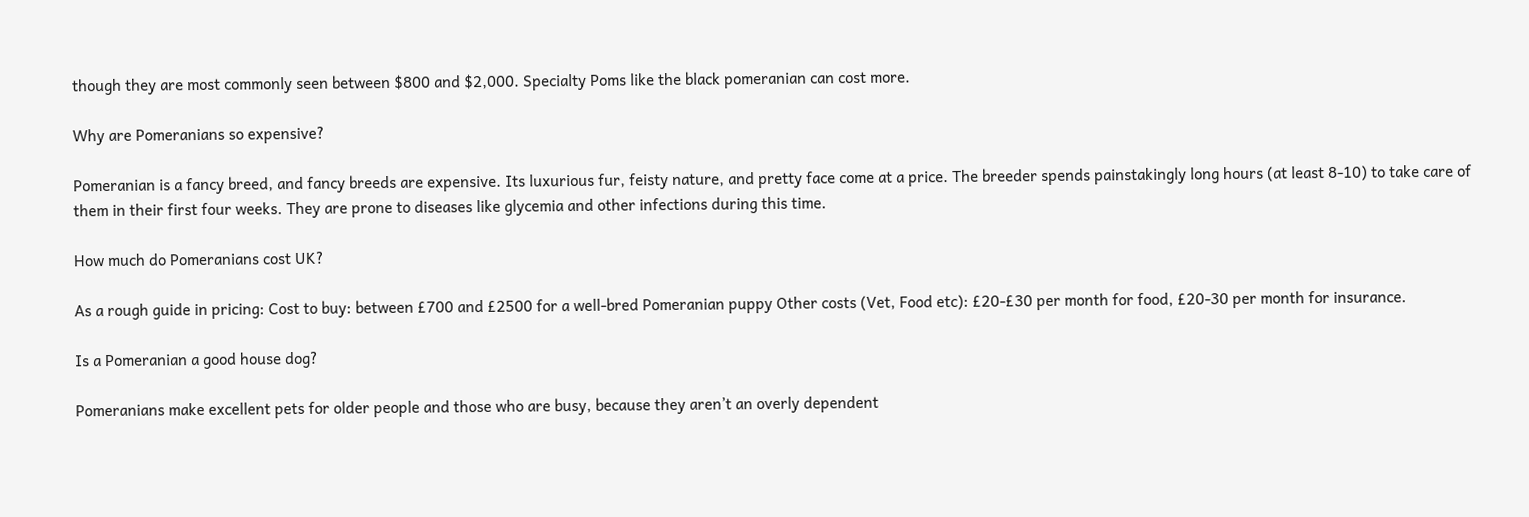though they are most commonly seen between $800 and $2,000. Specialty Poms like the black pomeranian can cost more.

Why are Pomeranians so expensive?

Pomeranian is a fancy breed, and fancy breeds are expensive. Its luxurious fur, feisty nature, and pretty face come at a price. The breeder spends painstakingly long hours (at least 8-10) to take care of them in their first four weeks. They are prone to diseases like glycemia and other infections during this time.

How much do Pomeranians cost UK?

As a rough guide in pricing: Cost to buy: between £700 and £2500 for a well-bred Pomeranian puppy Other costs (Vet, Food etc): £20-£30 per month for food, £20-30 per month for insurance.

Is a Pomeranian a good house dog?

Pomeranians make excellent pets for older people and those who are busy, because they aren’t an overly dependent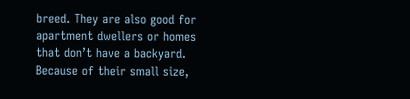breed. They are also good for apartment dwellers or homes that don’t have a backyard. Because of their small size,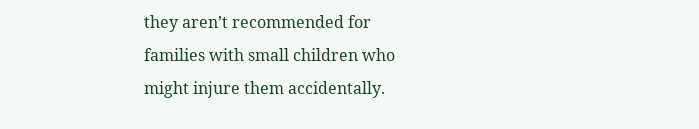they aren’t recommended for families with small children who might injure them accidentally.